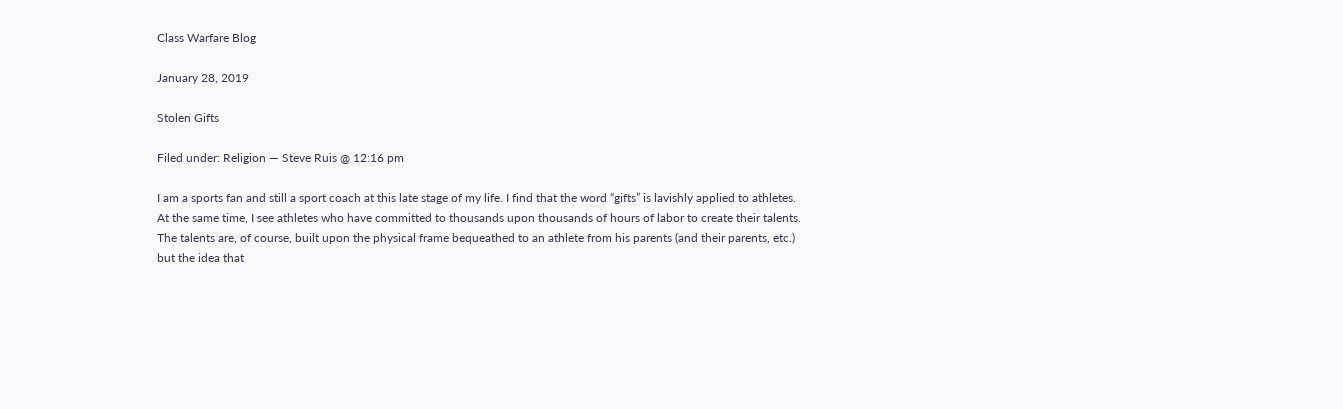Class Warfare Blog

January 28, 2019

Stolen Gifts

Filed under: Religion — Steve Ruis @ 12:16 pm

I am a sports fan and still a sport coach at this late stage of my life. I find that the word “gifts” is lavishly applied to athletes. At the same time, I see athletes who have committed to thousands upon thousands of hours of labor to create their talents. The talents are, of course, built upon the physical frame bequeathed to an athlete from his parents (and their parents, etc.) but the idea that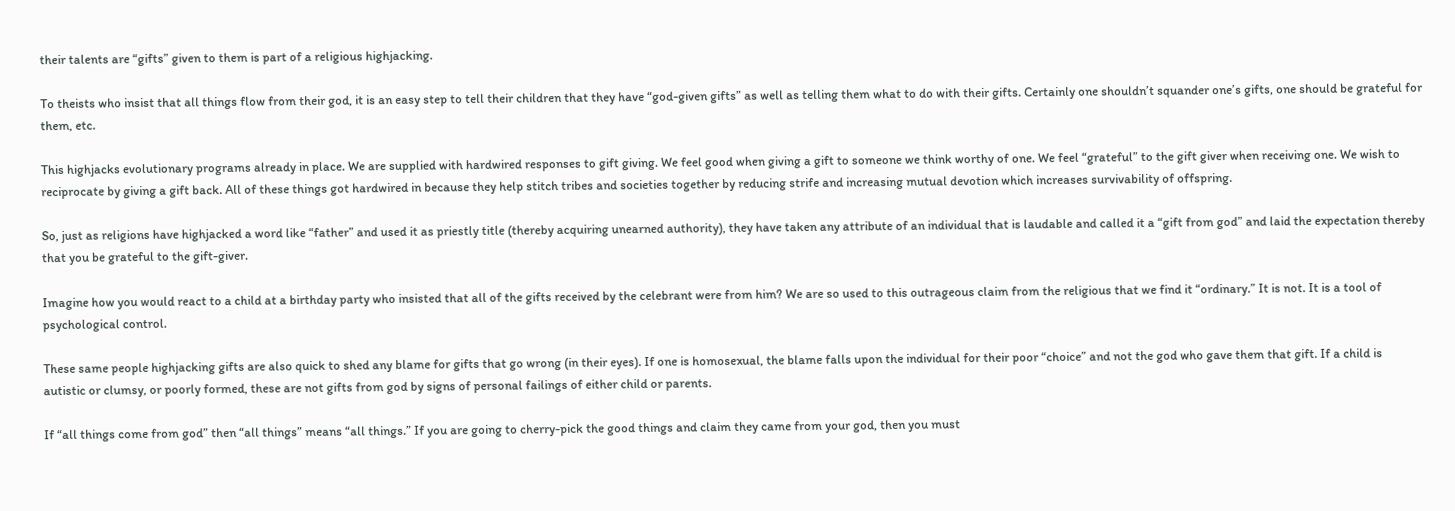their talents are “gifts” given to them is part of a religious highjacking.

To theists who insist that all things flow from their god, it is an easy step to tell their children that they have “god-given gifts” as well as telling them what to do with their gifts. Certainly one shouldn’t squander one’s gifts, one should be grateful for them, etc.

This highjacks evolutionary programs already in place. We are supplied with hardwired responses to gift giving. We feel good when giving a gift to someone we think worthy of one. We feel “grateful” to the gift giver when receiving one. We wish to reciprocate by giving a gift back. All of these things got hardwired in because they help stitch tribes and societies together by reducing strife and increasing mutual devotion which increases survivability of offspring.

So, just as religions have highjacked a word like “father” and used it as priestly title (thereby acquiring unearned authority), they have taken any attribute of an individual that is laudable and called it a “gift from god” and laid the expectation thereby that you be grateful to the gift-giver.

Imagine how you would react to a child at a birthday party who insisted that all of the gifts received by the celebrant were from him? We are so used to this outrageous claim from the religious that we find it “ordinary.” It is not. It is a tool of psychological control.

These same people highjacking gifts are also quick to shed any blame for gifts that go wrong (in their eyes). If one is homosexual, the blame falls upon the individual for their poor “choice” and not the god who gave them that gift. If a child is autistic or clumsy, or poorly formed, these are not gifts from god by signs of personal failings of either child or parents.

If “all things come from god” then “all things” means “all things.” If you are going to cherry-pick the good things and claim they came from your god, then you must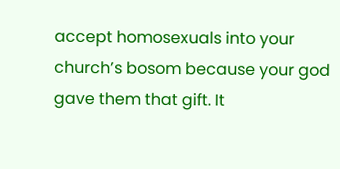accept homosexuals into your church’s bosom because your god gave them that gift. It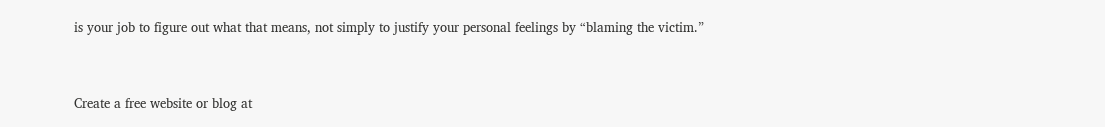is your job to figure out what that means, not simply to justify your personal feelings by “blaming the victim.”


Create a free website or blog at